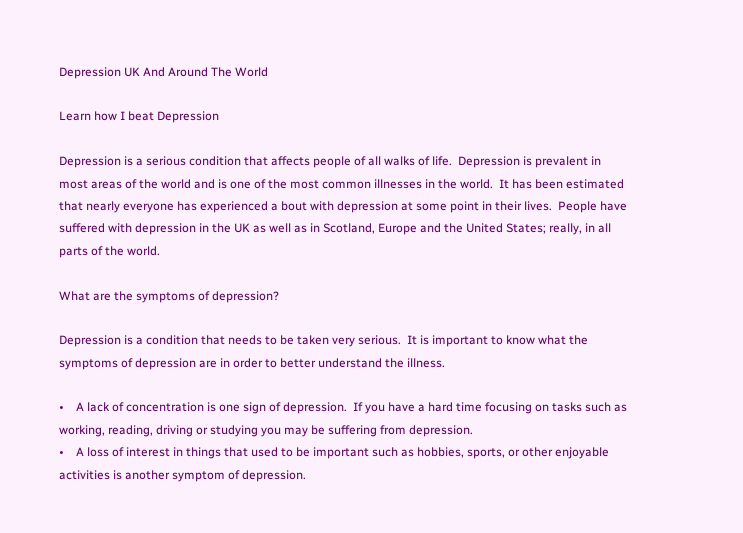Depression UK And Around The World

Learn how I beat Depression

Depression is a serious condition that affects people of all walks of life.  Depression is prevalent in most areas of the world and is one of the most common illnesses in the world.  It has been estimated that nearly everyone has experienced a bout with depression at some point in their lives.  People have suffered with depression in the UK as well as in Scotland, Europe and the United States; really, in all parts of the world.

What are the symptoms of depression?

Depression is a condition that needs to be taken very serious.  It is important to know what the symptoms of depression are in order to better understand the illness.

•    A lack of concentration is one sign of depression.  If you have a hard time focusing on tasks such as working, reading, driving or studying you may be suffering from depression.
•    A loss of interest in things that used to be important such as hobbies, sports, or other enjoyable activities is another symptom of depression.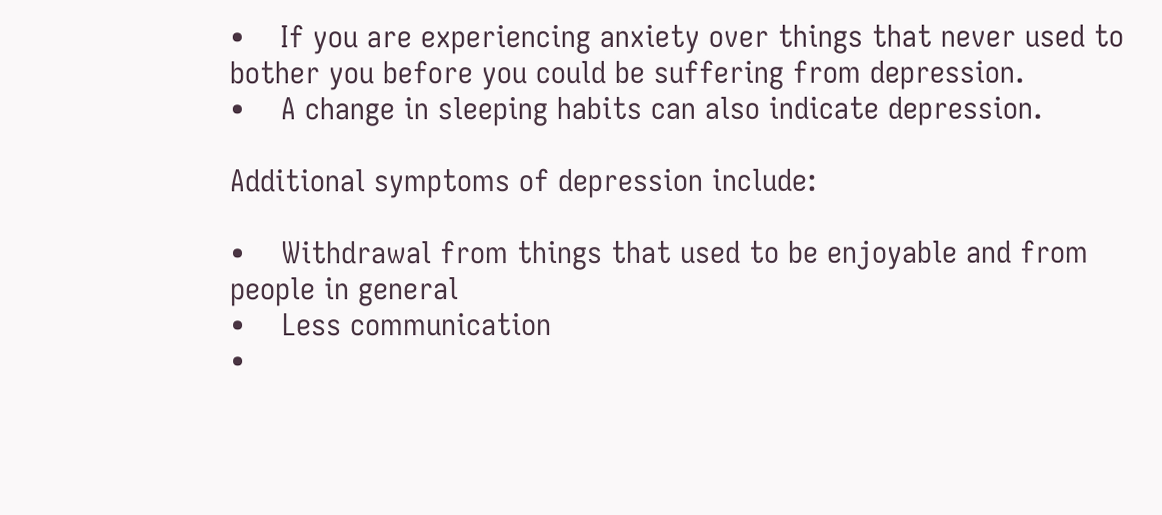•    If you are experiencing anxiety over things that never used to bother you before you could be suffering from depression.
•    A change in sleeping habits can also indicate depression.

Additional symptoms of depression include:

•    Withdrawal from things that used to be enjoyable and from people in general
•    Less communication
•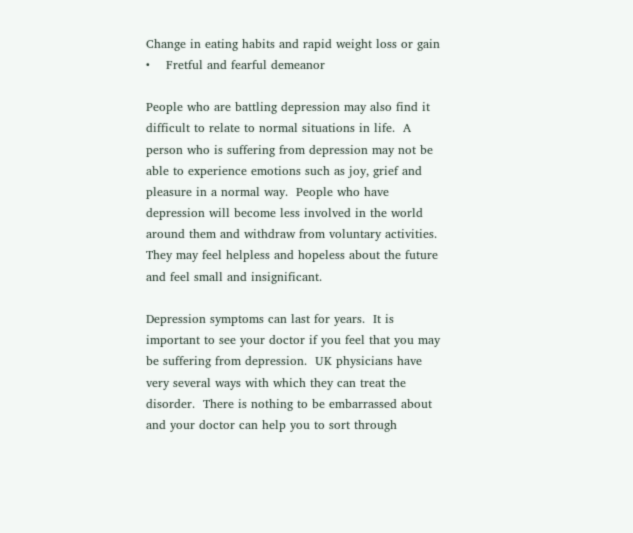Change in eating habits and rapid weight loss or gain
•    Fretful and fearful demeanor

People who are battling depression may also find it difficult to relate to normal situations in life.  A person who is suffering from depression may not be able to experience emotions such as joy, grief and pleasure in a normal way.  People who have depression will become less involved in the world around them and withdraw from voluntary activities.  They may feel helpless and hopeless about the future and feel small and insignificant.

Depression symptoms can last for years.  It is important to see your doctor if you feel that you may be suffering from depression.  UK physicians have very several ways with which they can treat the disorder.  There is nothing to be embarrassed about and your doctor can help you to sort through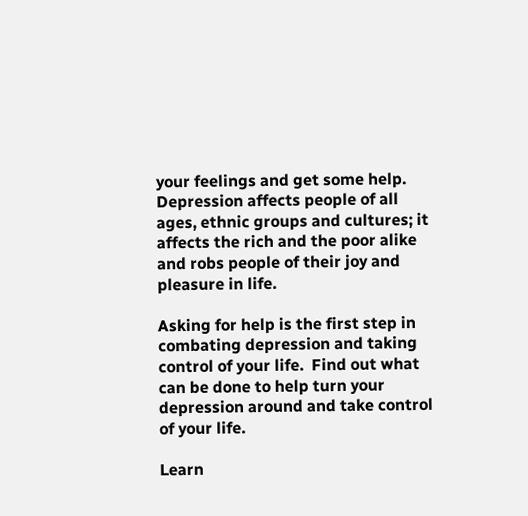your feelings and get some help.    Depression affects people of all ages, ethnic groups and cultures; it affects the rich and the poor alike and robs people of their joy and pleasure in life.

Asking for help is the first step in combating depression and taking control of your life.  Find out what can be done to help turn your depression around and take control of your life.

Learn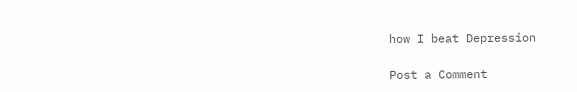how I beat Depression

Post a Comment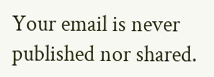Your email is never published nor shared.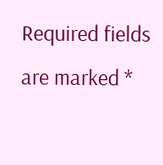Required fields are marked *